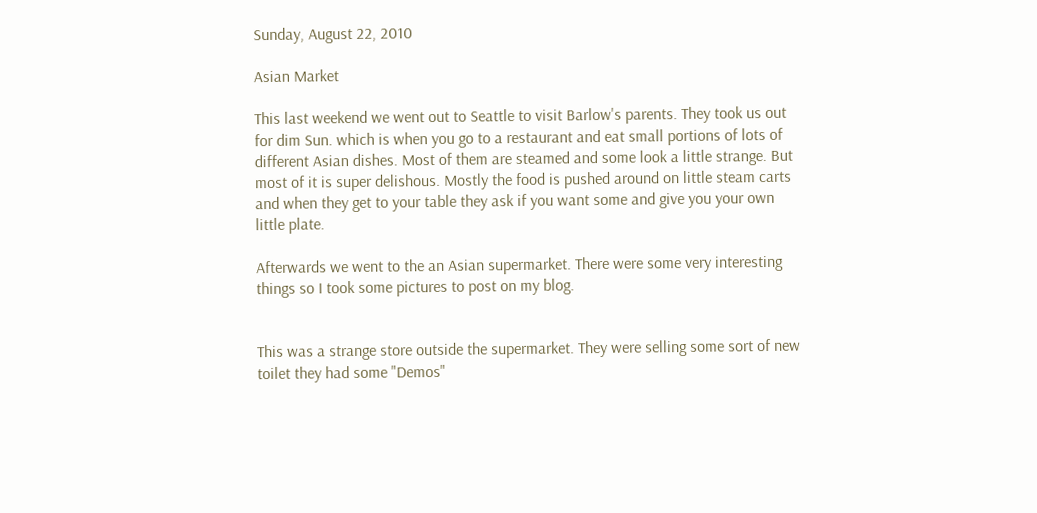Sunday, August 22, 2010

Asian Market

This last weekend we went out to Seattle to visit Barlow's parents. They took us out for dim Sun. which is when you go to a restaurant and eat small portions of lots of different Asian dishes. Most of them are steamed and some look a little strange. But most of it is super delishous. Mostly the food is pushed around on little steam carts and when they get to your table they ask if you want some and give you your own little plate.

Afterwards we went to the an Asian supermarket. There were some very interesting things so I took some pictures to post on my blog.


This was a strange store outside the supermarket. They were selling some sort of new toilet they had some "Demos"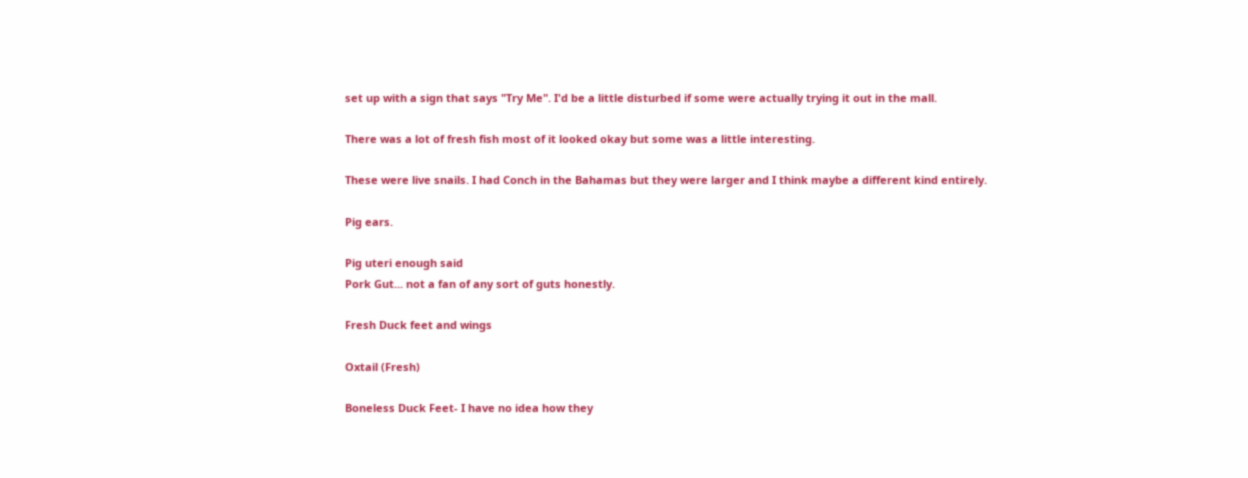set up with a sign that says "Try Me". I'd be a little disturbed if some were actually trying it out in the mall.

There was a lot of fresh fish most of it looked okay but some was a little interesting.

These were live snails. I had Conch in the Bahamas but they were larger and I think maybe a different kind entirely.

Pig ears.

Pig uteri enough said
Pork Gut... not a fan of any sort of guts honestly.

Fresh Duck feet and wings

Oxtail (Fresh)

Boneless Duck Feet- I have no idea how they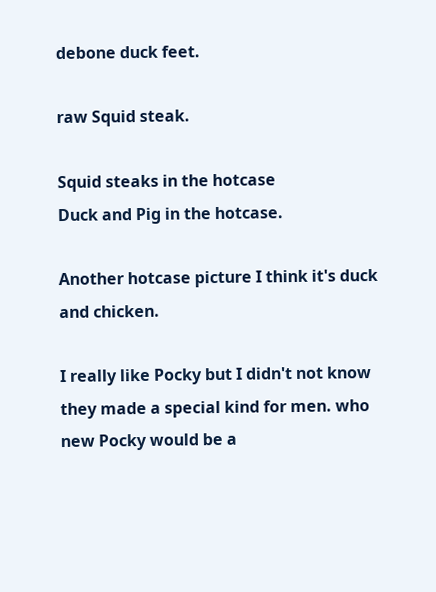debone duck feet.

raw Squid steak.

Squid steaks in the hotcase
Duck and Pig in the hotcase.

Another hotcase picture I think it's duck and chicken.

I really like Pocky but I didn't not know they made a special kind for men. who new Pocky would be a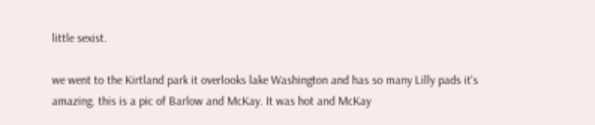little sexist.

we went to the Kirtland park it overlooks lake Washington and has so many Lilly pads it's amazing. this is a pic of Barlow and McKay. It was hot and McKay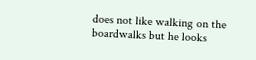does not like walking on the boardwalks but he looks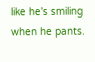like he's smiling when he pants.